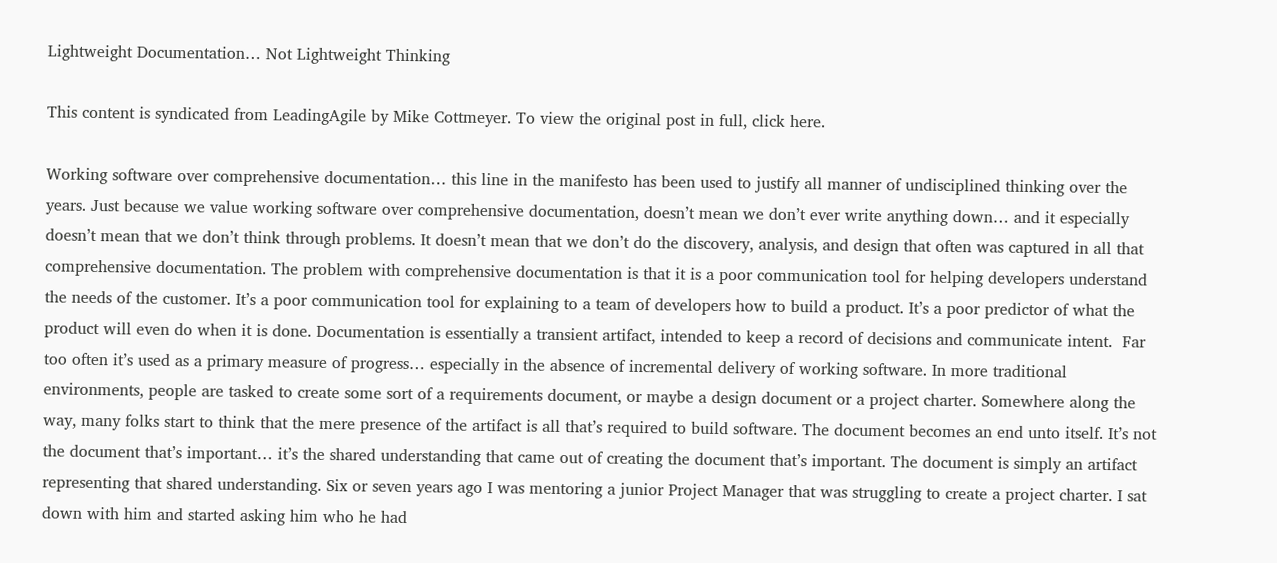Lightweight Documentation… Not Lightweight Thinking

This content is syndicated from LeadingAgile by Mike Cottmeyer. To view the original post in full, click here.

Working software over comprehensive documentation… this line in the manifesto has been used to justify all manner of undisciplined thinking over the years. Just because we value working software over comprehensive documentation, doesn’t mean we don’t ever write anything down… and it especially doesn’t mean that we don’t think through problems. It doesn’t mean that we don’t do the discovery, analysis, and design that often was captured in all that comprehensive documentation. The problem with comprehensive documentation is that it is a poor communication tool for helping developers understand the needs of the customer. It’s a poor communication tool for explaining to a team of developers how to build a product. It’s a poor predictor of what the product will even do when it is done. Documentation is essentially a transient artifact, intended to keep a record of decisions and communicate intent.  Far too often it’s used as a primary measure of progress… especially in the absence of incremental delivery of working software. In more traditional environments, people are tasked to create some sort of a requirements document, or maybe a design document or a project charter. Somewhere along the way, many folks start to think that the mere presence of the artifact is all that’s required to build software. The document becomes an end unto itself. It’s not the document that’s important… it’s the shared understanding that came out of creating the document that’s important. The document is simply an artifact representing that shared understanding. Six or seven years ago I was mentoring a junior Project Manager that was struggling to create a project charter. I sat down with him and started asking him who he had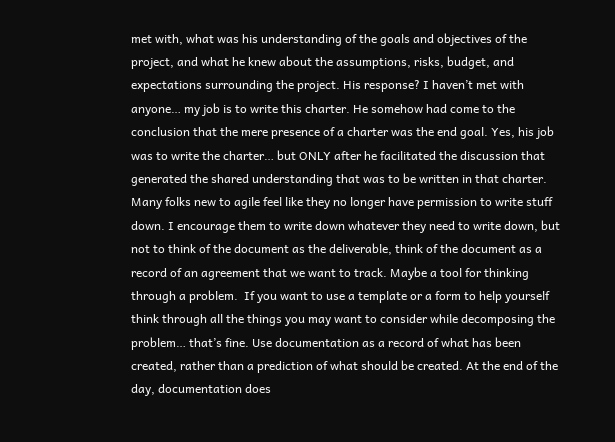met with, what was his understanding of the goals and objectives of the project, and what he knew about the assumptions, risks, budget, and expectations surrounding the project. His response? I haven’t met with anyone… my job is to write this charter. He somehow had come to the conclusion that the mere presence of a charter was the end goal. Yes, his job was to write the charter… but ONLY after he facilitated the discussion that generated the shared understanding that was to be written in that charter. Many folks new to agile feel like they no longer have permission to write stuff down. I encourage them to write down whatever they need to write down, but not to think of the document as the deliverable, think of the document as a record of an agreement that we want to track. Maybe a tool for thinking through a problem.  If you want to use a template or a form to help yourself think through all the things you may want to consider while decomposing the problem… that’s fine. Use documentation as a record of what has been created, rather than a prediction of what should be created. At the end of the day, documentation does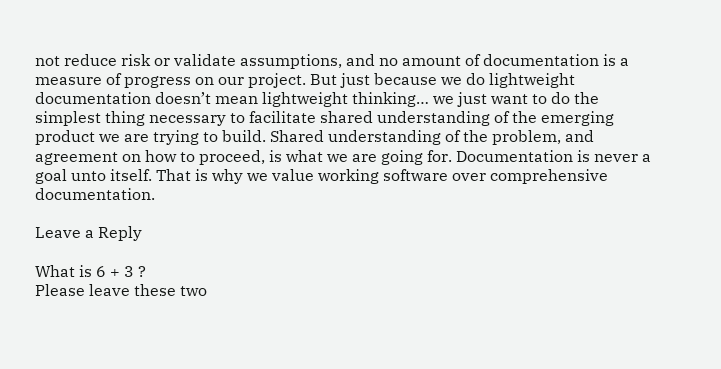not reduce risk or validate assumptions, and no amount of documentation is a measure of progress on our project. But just because we do lightweight documentation doesn’t mean lightweight thinking… we just want to do the simplest thing necessary to facilitate shared understanding of the emerging product we are trying to build. Shared understanding of the problem, and agreement on how to proceed, is what we are going for. Documentation is never a goal unto itself. That is why we value working software over comprehensive documentation.

Leave a Reply

What is 6 + 3 ?
Please leave these two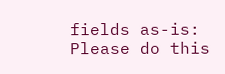fields as-is:
Please do this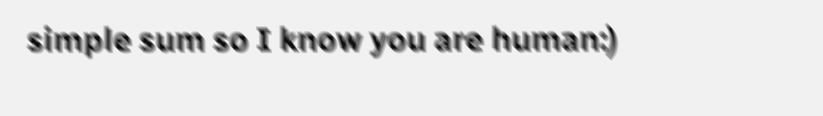simple sum so I know you are human:)